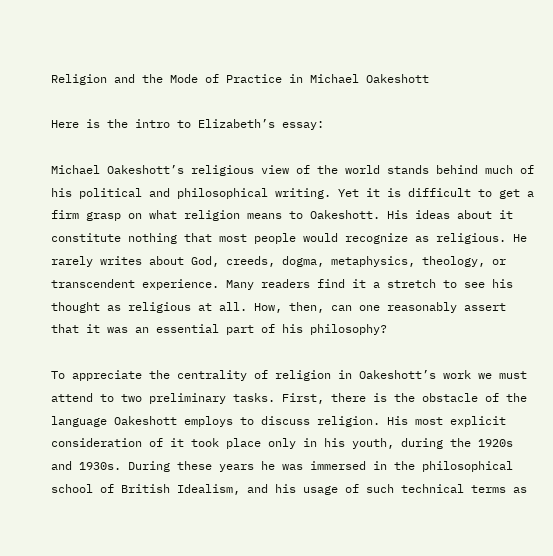Religion and the Mode of Practice in Michael Oakeshott

Here is the intro to Elizabeth’s essay:

Michael Oakeshott’s religious view of the world stands behind much of his political and philosophical writing. Yet it is difficult to get a firm grasp on what religion means to Oakeshott. His ideas about it constitute nothing that most people would recognize as religious. He rarely writes about God, creeds, dogma, metaphysics, theology, or transcendent experience. Many readers find it a stretch to see his thought as religious at all. How, then, can one reasonably assert that it was an essential part of his philosophy?

To appreciate the centrality of religion in Oakeshott’s work we must attend to two preliminary tasks. First, there is the obstacle of the language Oakeshott employs to discuss religion. His most explicit consideration of it took place only in his youth, during the 1920s and 1930s. During these years he was immersed in the philosophical school of British Idealism, and his usage of such technical terms as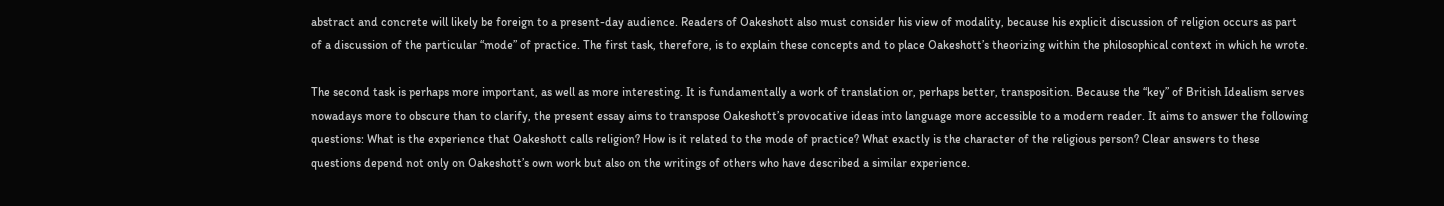abstract and concrete will likely be foreign to a present-day audience. Readers of Oakeshott also must consider his view of modality, because his explicit discussion of religion occurs as part of a discussion of the particular “mode” of practice. The first task, therefore, is to explain these concepts and to place Oakeshott’s theorizing within the philosophical context in which he wrote.

The second task is perhaps more important, as well as more interesting. It is fundamentally a work of translation or, perhaps better, transposition. Because the “key” of British Idealism serves nowadays more to obscure than to clarify, the present essay aims to transpose Oakeshott’s provocative ideas into language more accessible to a modern reader. It aims to answer the following questions: What is the experience that Oakeshott calls religion? How is it related to the mode of practice? What exactly is the character of the religious person? Clear answers to these questions depend not only on Oakeshott’s own work but also on the writings of others who have described a similar experience.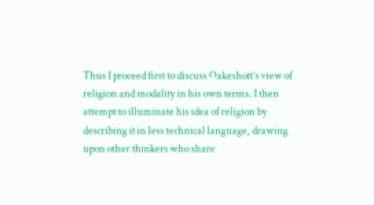Thus I proceed first to discuss Oakeshott’s view of religion and modality in his own terms. I then attempt to illuminate his idea of religion by describing it in less technical language, drawing upon other thinkers who share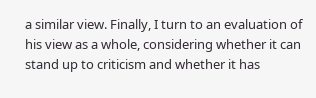a similar view. Finally, I turn to an evaluation of his view as a whole, considering whether it can stand up to criticism and whether it has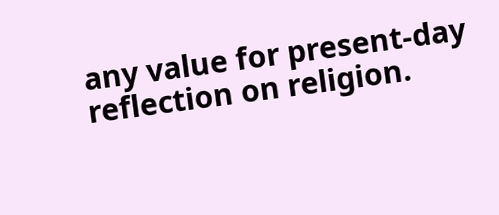any value for present-day reflection on religion.